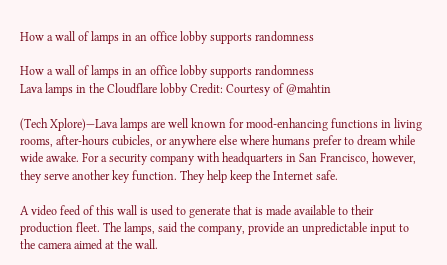How a wall of lamps in an office lobby supports randomness

How a wall of lamps in an office lobby supports randomness
Lava lamps in the Cloudflare lobby Credit: Courtesy of @mahtin

(Tech Xplore)—Lava lamps are well known for mood-enhancing functions in living rooms, after-hours cubicles, or anywhere else where humans prefer to dream while wide awake. For a security company with headquarters in San Francisco, however, they serve another key function. They help keep the Internet safe.

A video feed of this wall is used to generate that is made available to their production fleet. The lamps, said the company, provide an unpredictable input to the camera aimed at the wall.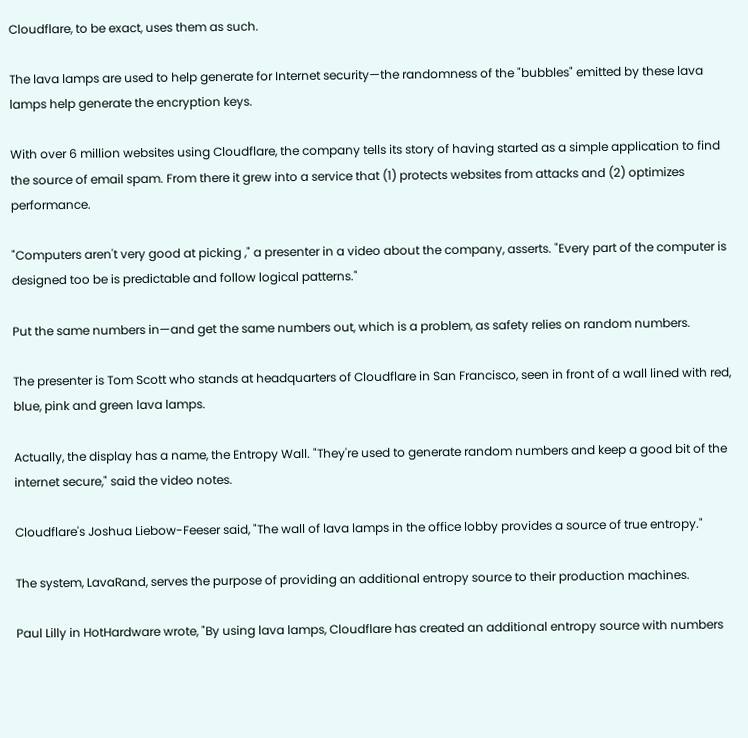Cloudflare, to be exact, uses them as such.

The lava lamps are used to help generate for Internet security—the randomness of the "bubbles" emitted by these lava lamps help generate the encryption keys.

With over 6 million websites using Cloudflare, the company tells its story of having started as a simple application to find the source of email spam. From there it grew into a service that (1) protects websites from attacks and (2) optimizes performance.

"Computers aren't very good at picking ," a presenter in a video about the company, asserts. "Every part of the computer is designed too be is predictable and follow logical patterns."

Put the same numbers in—and get the same numbers out, which is a problem, as safety relies on random numbers.

The presenter is Tom Scott who stands at headquarters of Cloudflare in San Francisco, seen in front of a wall lined with red, blue, pink and green lava lamps.

Actually, the display has a name, the Entropy Wall. "They're used to generate random numbers and keep a good bit of the internet secure," said the video notes.

Cloudflare's Joshua Liebow-Feeser said, "The wall of lava lamps in the office lobby provides a source of true entropy."

The system, LavaRand, serves the purpose of providing an additional entropy source to their production machines.

Paul Lilly in HotHardware wrote, "By using lava lamps, Cloudflare has created an additional entropy source with numbers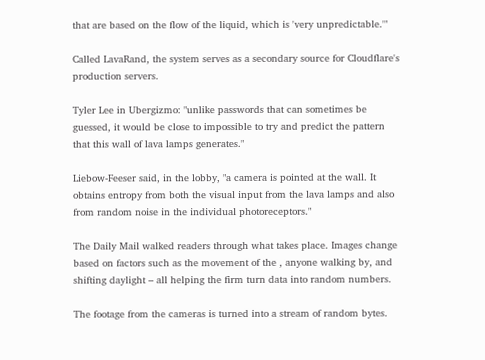that are based on the flow of the liquid, which is 'very unpredictable.'"

Called LavaRand, the system serves as a secondary source for Cloudflare's production servers.

Tyler Lee in Ubergizmo: "unlike passwords that can sometimes be guessed, it would be close to impossible to try and predict the pattern that this wall of lava lamps generates."

Liebow-Feeser said, in the lobby, "a camera is pointed at the wall. It obtains entropy from both the visual input from the lava lamps and also from random noise in the individual photoreceptors."

The Daily Mail walked readers through what takes place. Images change based on factors such as the movement of the , anyone walking by, and shifting daylight – all helping the firm turn data into random numbers.

The footage from the cameras is turned into a stream of random bytes.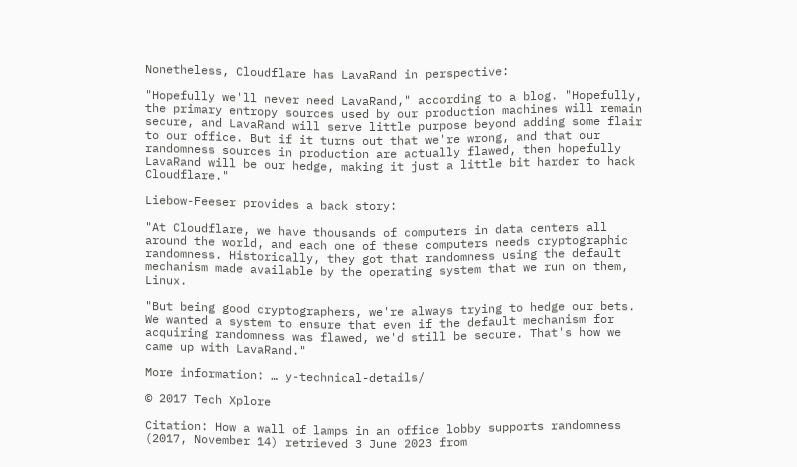Nonetheless, Cloudflare has LavaRand in perspective:

"Hopefully we'll never need LavaRand," according to a blog. "Hopefully, the primary entropy sources used by our production machines will remain secure, and LavaRand will serve little purpose beyond adding some flair to our office. But if it turns out that we're wrong, and that our randomness sources in production are actually flawed, then hopefully LavaRand will be our hedge, making it just a little bit harder to hack Cloudflare."

Liebow-Feeser provides a back story:

"At Cloudflare, we have thousands of computers in data centers all around the world, and each one of these computers needs cryptographic randomness. Historically, they got that randomness using the default mechanism made available by the operating system that we run on them, Linux.

"But being good cryptographers, we're always trying to hedge our bets. We wanted a system to ensure that even if the default mechanism for acquiring randomness was flawed, we'd still be secure. That's how we came up with LavaRand."

More information: … y-technical-details/

© 2017 Tech Xplore

Citation: How a wall of lamps in an office lobby supports randomness (2017, November 14) retrieved 3 June 2023 from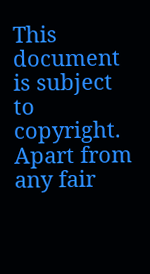This document is subject to copyright. Apart from any fair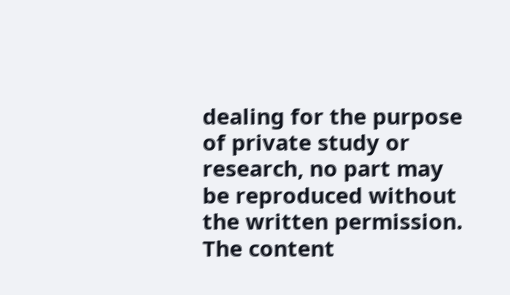dealing for the purpose of private study or research, no part may be reproduced without the written permission. The content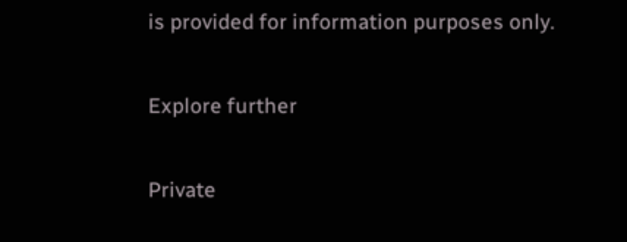is provided for information purposes only.

Explore further

Private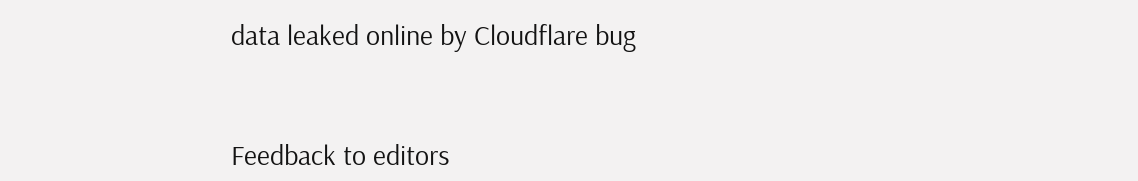data leaked online by Cloudflare bug


Feedback to editors